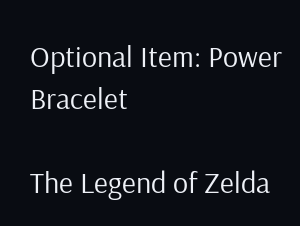Optional Item: Power Bracelet

The Legend of Zelda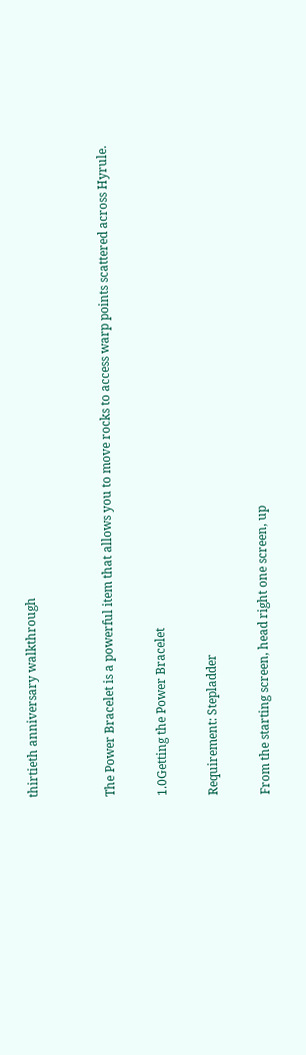thirtieth anniversary walkthrough


The Power Bracelet is a powerful item that allows you to move rocks to access warp points scattered across Hyrule.

1.0Getting the Power Bracelet

Requirement: Stepladder

From the starting screen, head right one screen, up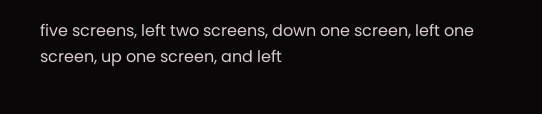five screens, left two screens, down one screen, left one screen, up one screen, and left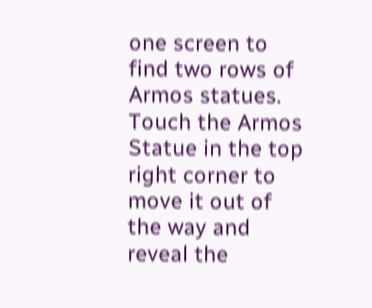one screen to find two rows of Armos statues. Touch the Armos Statue in the top right corner to move it out of the way and reveal the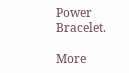Power Bracelet.

More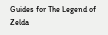Guides for The Legend of Zelda